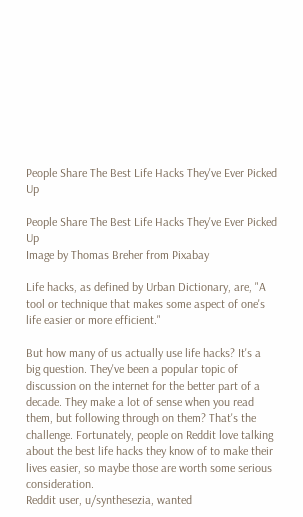People Share The Best Life Hacks They've Ever Picked Up

People Share The Best Life Hacks They've Ever Picked Up
Image by Thomas Breher from Pixabay

Life hacks, as defined by Urban Dictionary, are, "A tool or technique that makes some aspect of one's life easier or more efficient."

But how many of us actually use life hacks? It's a big question. They've been a popular topic of discussion on the internet for the better part of a decade. They make a lot of sense when you read them, but following through on them? That's the challenge. Fortunately, people on Reddit love talking about the best life hacks they know of to make their lives easier, so maybe those are worth some serious consideration.
Reddit user, u/synthesezia, wanted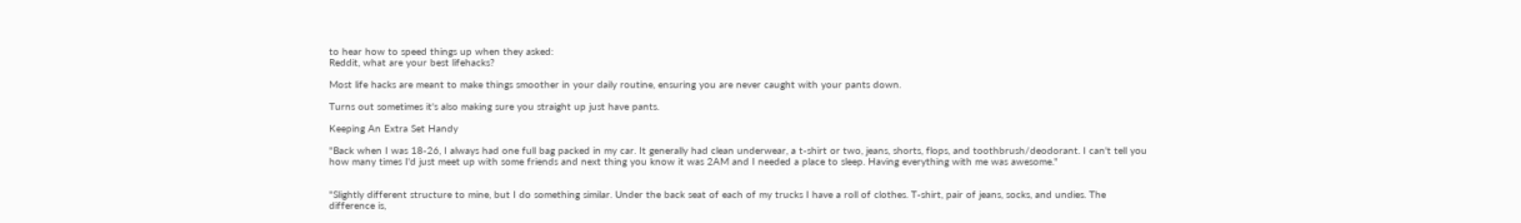to hear how to speed things up when they asked:
Reddit, what are your best lifehacks?

Most life hacks are meant to make things smoother in your daily routine, ensuring you are never caught with your pants down.

Turns out sometimes it's also making sure you straight up just have pants.

Keeping An Extra Set Handy

"Back when I was 18-26, I always had one full bag packed in my car. It generally had clean underwear, a t-shirt or two, jeans, shorts, flops, and toothbrush/deodorant. I can't tell you how many times I'd just meet up with some friends and next thing you know it was 2AM and I needed a place to sleep. Having everything with me was awesome."


"Slightly different structure to mine, but I do something similar. Under the back seat of each of my trucks I have a roll of clothes. T-shirt, pair of jeans, socks, and undies. The difference is,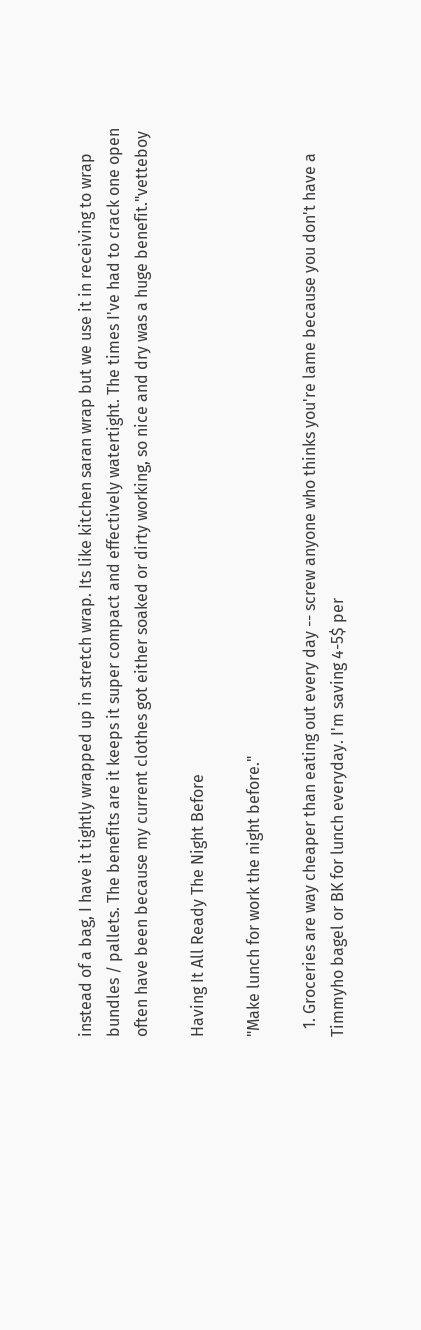instead of a bag, I have it tightly wrapped up in stretch wrap. Its like kitchen saran wrap but we use it in receiving to wrap bundles / pallets. The benefits are it keeps it super compact and effectively watertight. The times I've had to crack one open often have been because my current clothes got either soaked or dirty working, so nice and dry was a huge benefit."vetteboy

Having It All Ready The Night Before

"Make lunch for work the night before."

  1. Groceries are way cheaper than eating out every day -- screw anyone who thinks you're lame because you don't have a Timmyho bagel or BK for lunch everyday. I'm saving 4-5$ per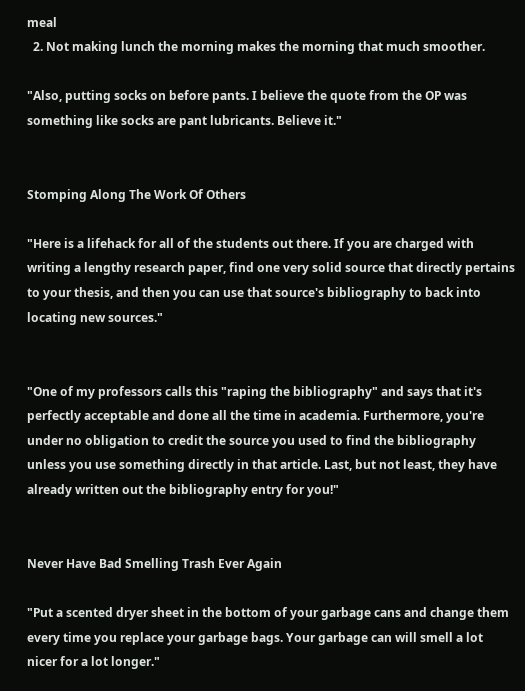meal
  2. Not making lunch the morning makes the morning that much smoother.

"Also, putting socks on before pants. I believe the quote from the OP was something like socks are pant lubricants. Believe it."


Stomping Along The Work Of Others

"Here is a lifehack for all of the students out there. If you are charged with writing a lengthy research paper, find one very solid source that directly pertains to your thesis, and then you can use that source's bibliography to back into locating new sources."


"One of my professors calls this "raping the bibliography" and says that it's perfectly acceptable and done all the time in academia. Furthermore, you're under no obligation to credit the source you used to find the bibliography unless you use something directly in that article. Last, but not least, they have already written out the bibliography entry for you!"


Never Have Bad Smelling Trash Ever Again

"Put a scented dryer sheet in the bottom of your garbage cans and change them every time you replace your garbage bags. Your garbage can will smell a lot nicer for a lot longer."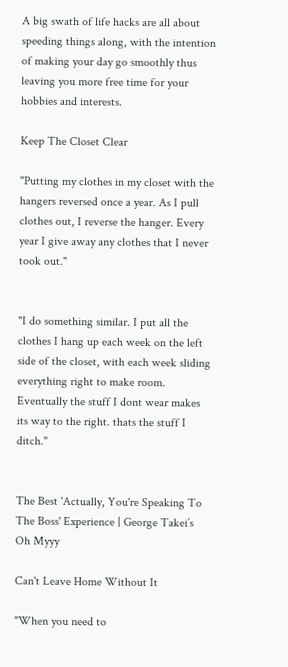A big swath of life hacks are all about speeding things along, with the intention of making your day go smoothly thus leaving you more free time for your hobbies and interests.

Keep The Closet Clear

"Putting my clothes in my closet with the hangers reversed once a year. As I pull clothes out, I reverse the hanger. Every year I give away any clothes that I never took out."


"I do something similar. I put all the clothes I hang up each week on the left side of the closet, with each week sliding everything right to make room. Eventually the stuff I dont wear makes its way to the right. thats the stuff I ditch."


The Best 'Actually, You're Speaking To The Boss' Experience | George Takei’s Oh Myyy

Can't Leave Home Without It

"When you need to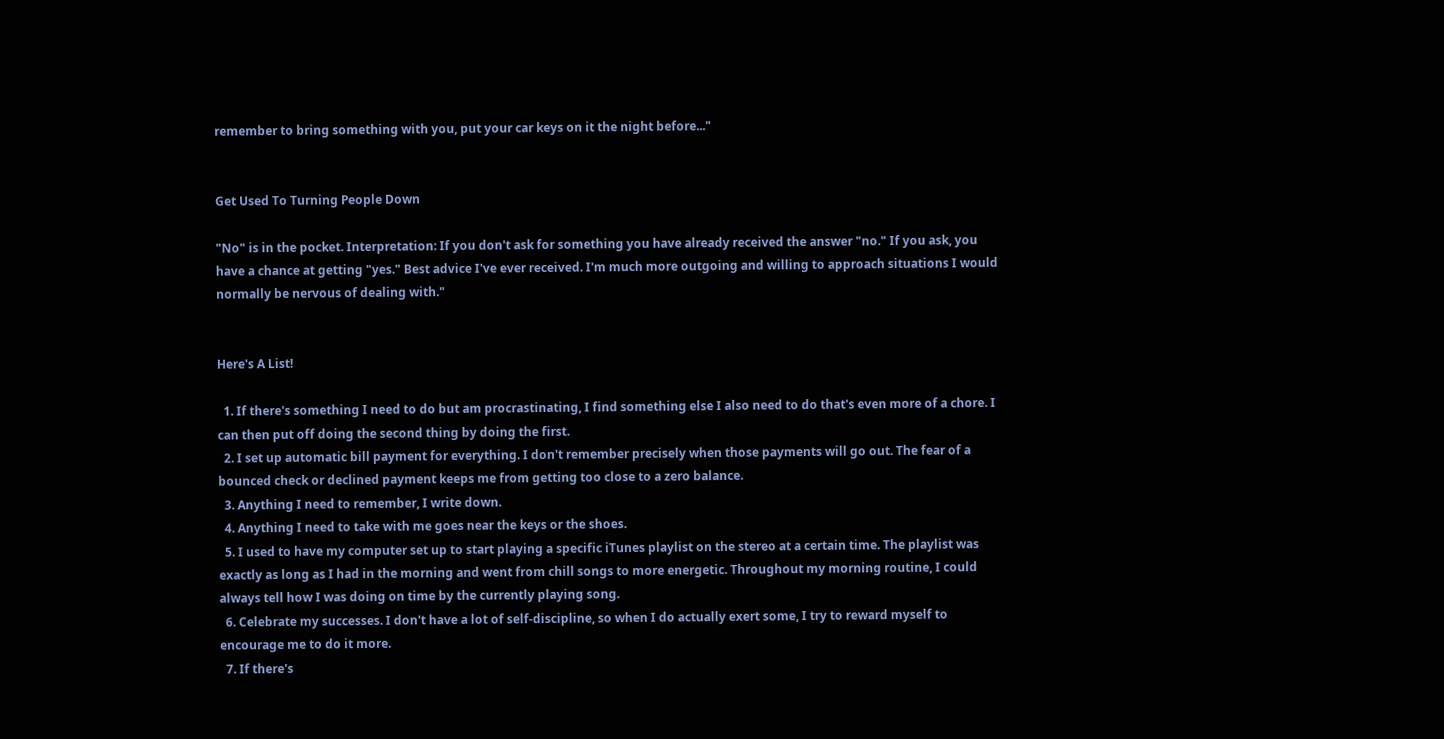remember to bring something with you, put your car keys on it the night before..."


Get Used To Turning People Down

"No" is in the pocket. Interpretation: If you don't ask for something you have already received the answer "no." If you ask, you have a chance at getting "yes." Best advice I've ever received. I'm much more outgoing and willing to approach situations I would normally be nervous of dealing with."


Here's A List!

  1. If there's something I need to do but am procrastinating, I find something else I also need to do that's even more of a chore. I can then put off doing the second thing by doing the first.
  2. I set up automatic bill payment for everything. I don't remember precisely when those payments will go out. The fear of a bounced check or declined payment keeps me from getting too close to a zero balance.
  3. Anything I need to remember, I write down.
  4. Anything I need to take with me goes near the keys or the shoes.
  5. I used to have my computer set up to start playing a specific iTunes playlist on the stereo at a certain time. The playlist was exactly as long as I had in the morning and went from chill songs to more energetic. Throughout my morning routine, I could always tell how I was doing on time by the currently playing song.
  6. Celebrate my successes. I don't have a lot of self-discipline, so when I do actually exert some, I try to reward myself to encourage me to do it more.
  7. If there's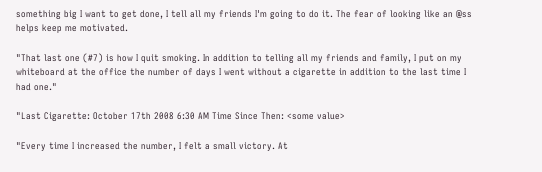something big I want to get done, I tell all my friends I'm going to do it. The fear of looking like an @ss helps keep me motivated.

"That last one (#7) is how I quit smoking. In addition to telling all my friends and family, I put on my whiteboard at the office the number of days I went without a cigarette in addition to the last time I had one."

"Last Cigarette: October 17th 2008 6:30 AM Time Since Then: <some value>

"Every time I increased the number, I felt a small victory. At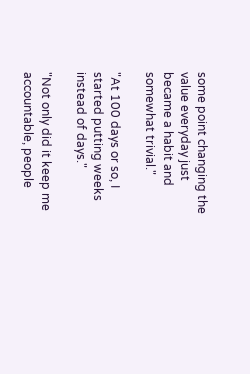some point changing the value everyday just became a habit and somewhat trivial."

"At 100 days or so, I started putting weeks instead of days."

"Not only did it keep me accountable, people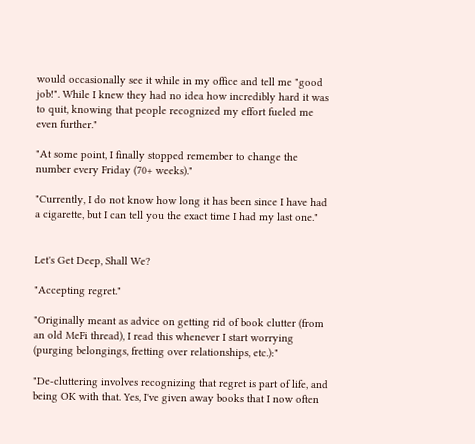would occasionally see it while in my office and tell me "good job!". While I knew they had no idea how incredibly hard it was to quit, knowing that people recognized my effort fueled me even further."

"At some point, I finally stopped remember to change the number every Friday (70+ weeks)."

"Currently, I do not know how long it has been since I have had a cigarette, but I can tell you the exact time I had my last one."


Let's Get Deep, Shall We?

"Accepting regret."

"Originally meant as advice on getting rid of book clutter (from an old MeFi thread), I read this whenever I start worrying (purging belongings, fretting over relationships, etc.):"

"De-cluttering involves recognizing that regret is part of life, and being OK with that. Yes, I've given away books that I now often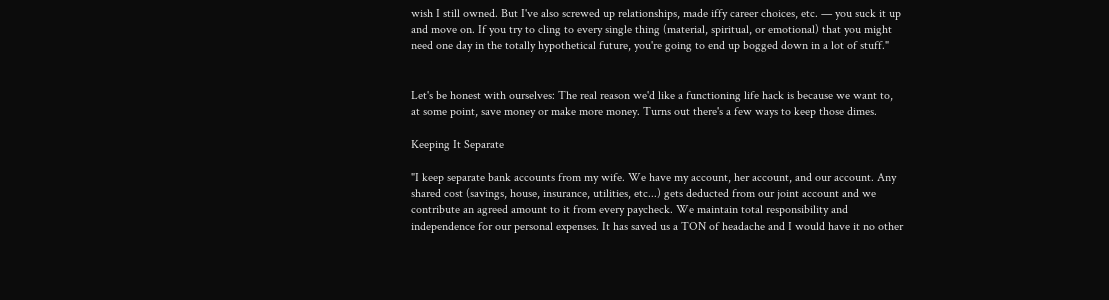wish I still owned. But I've also screwed up relationships, made iffy career choices, etc. — you suck it up and move on. If you try to cling to every single thing (material, spiritual, or emotional) that you might need one day in the totally hypothetical future, you're going to end up bogged down in a lot of stuff."


Let's be honest with ourselves: The real reason we'd like a functioning life hack is because we want to, at some point, save money or make more money. Turns out there's a few ways to keep those dimes.

Keeping It Separate

"I keep separate bank accounts from my wife. We have my account, her account, and our account. Any shared cost (savings, house, insurance, utilities, etc...) gets deducted from our joint account and we contribute an agreed amount to it from every paycheck. We maintain total responsibility and independence for our personal expenses. It has saved us a TON of headache and I would have it no other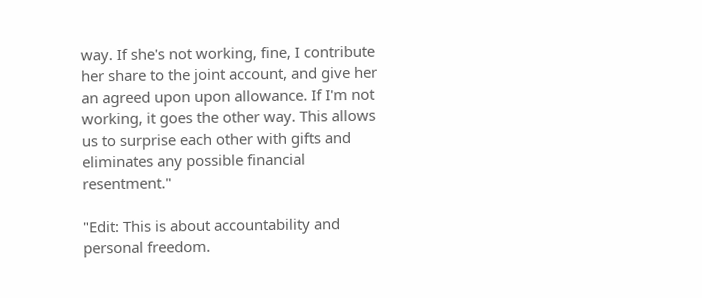way. If she's not working, fine, I contribute her share to the joint account, and give her an agreed upon upon allowance. If I'm not working, it goes the other way. This allows us to surprise each other with gifts and eliminates any possible financial resentment."

"Edit: This is about accountability and personal freedom.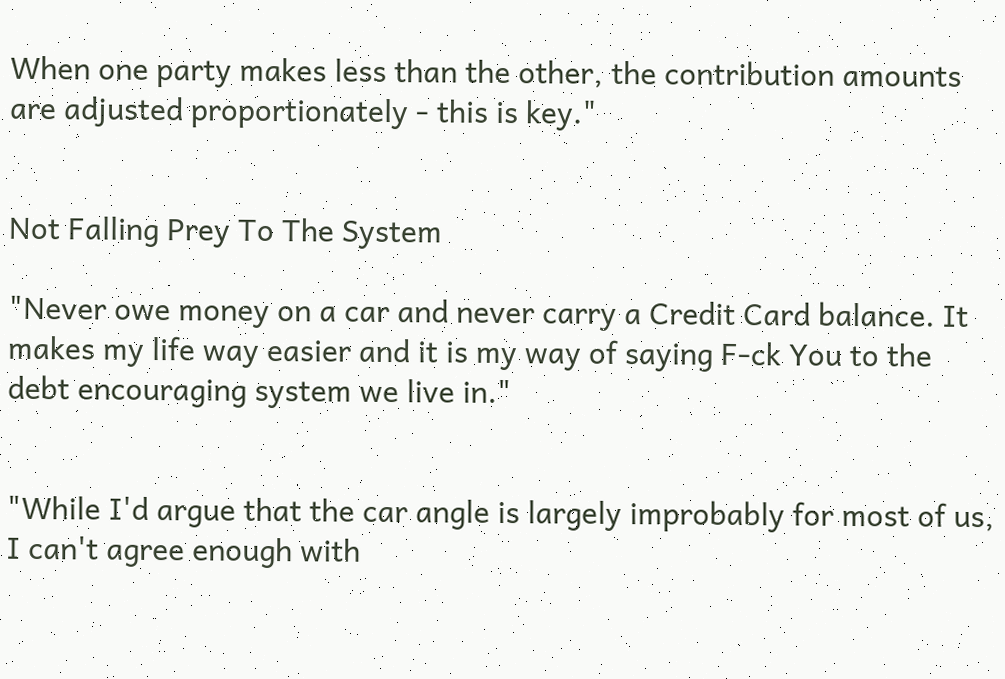When one party makes less than the other, the contribution amounts are adjusted proportionately - this is key."


Not Falling Prey To The System

"Never owe money on a car and never carry a Credit Card balance. It makes my life way easier and it is my way of saying F-ck You to the debt encouraging system we live in."


"While I'd argue that the car angle is largely improbably for most of us, I can't agree enough with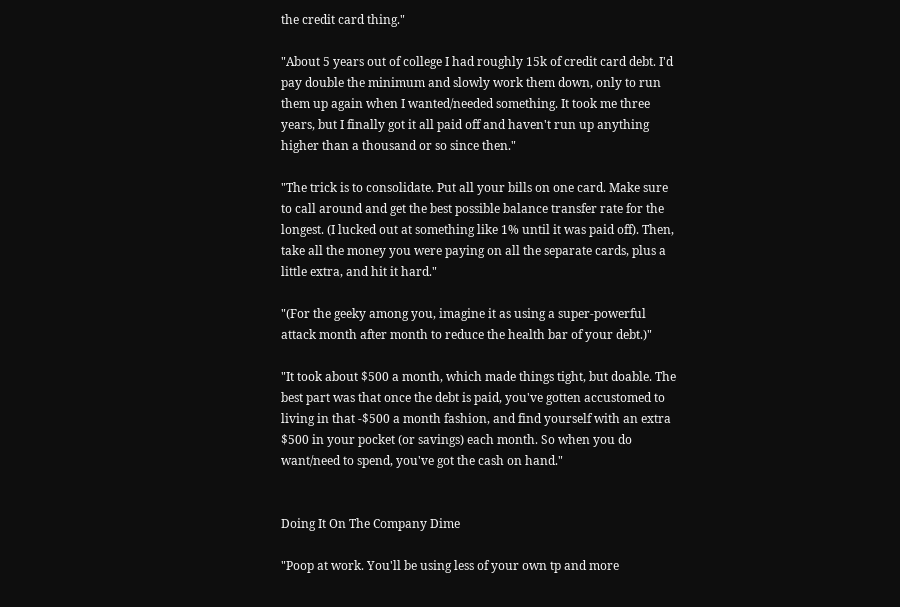the credit card thing."

"About 5 years out of college I had roughly 15k of credit card debt. I'd pay double the minimum and slowly work them down, only to run them up again when I wanted/needed something. It took me three years, but I finally got it all paid off and haven't run up anything higher than a thousand or so since then."

"The trick is to consolidate. Put all your bills on one card. Make sure to call around and get the best possible balance transfer rate for the longest. (I lucked out at something like 1% until it was paid off). Then, take all the money you were paying on all the separate cards, plus a little extra, and hit it hard."

"(For the geeky among you, imagine it as using a super-powerful attack month after month to reduce the health bar of your debt.)"

"It took about $500 a month, which made things tight, but doable. The best part was that once the debt is paid, you've gotten accustomed to living in that -$500 a month fashion, and find yourself with an extra $500 in your pocket (or savings) each month. So when you do want/need to spend, you've got the cash on hand."


Doing It On The Company Dime

"Poop at work. You'll be using less of your own tp and more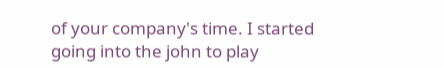of your company's time. I started going into the john to play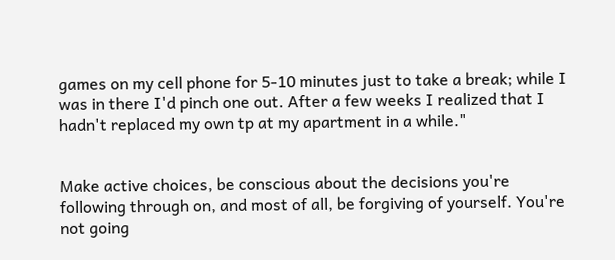games on my cell phone for 5-10 minutes just to take a break; while I was in there I'd pinch one out. After a few weeks I realized that I hadn't replaced my own tp at my apartment in a while."


Make active choices, be conscious about the decisions you're following through on, and most of all, be forgiving of yourself. You're not going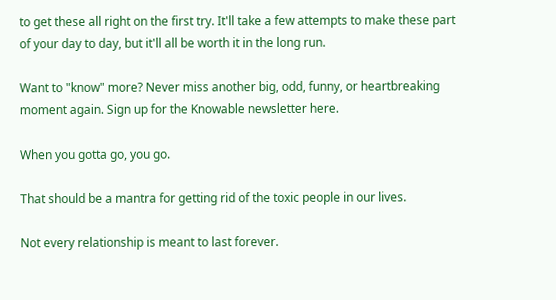to get these all right on the first try. It'll take a few attempts to make these part of your day to day, but it'll all be worth it in the long run.

Want to "know" more? Never miss another big, odd, funny, or heartbreaking moment again. Sign up for the Knowable newsletter here.

When you gotta go, you go.

That should be a mantra for getting rid of the toxic people in our lives.

Not every relationship is meant to last forever.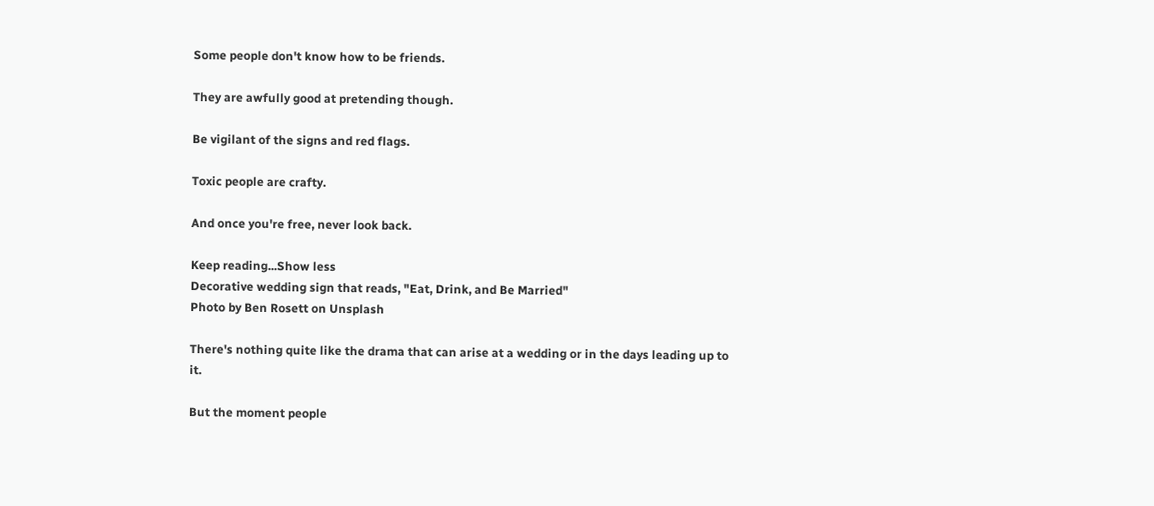Some people don't know how to be friends.

They are awfully good at pretending though.

Be vigilant of the signs and red flags.

Toxic people are crafty.

And once you're free, never look back.

Keep reading...Show less
Decorative wedding sign that reads, "Eat, Drink, and Be Married"
Photo by Ben Rosett on Unsplash

There's nothing quite like the drama that can arise at a wedding or in the days leading up to it.

But the moment people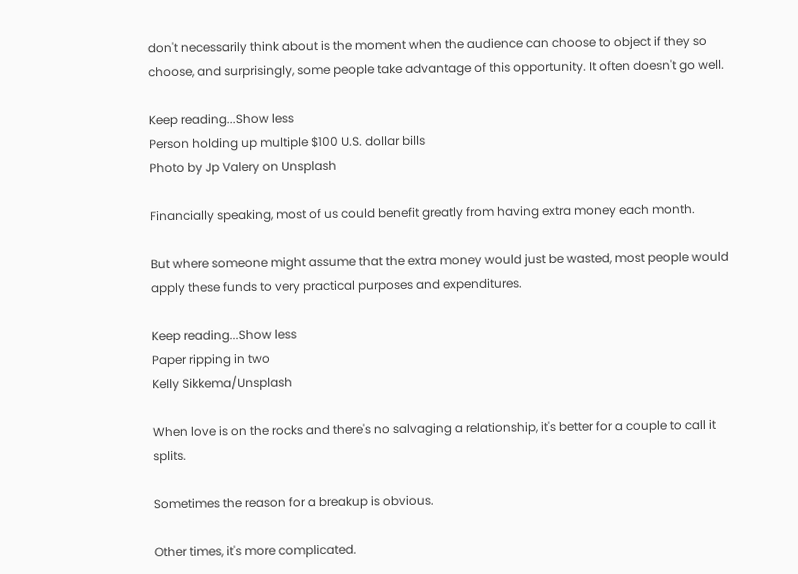don't necessarily think about is the moment when the audience can choose to object if they so choose, and surprisingly, some people take advantage of this opportunity. It often doesn't go well.

Keep reading...Show less
Person holding up multiple $100 U.S. dollar bills
Photo by Jp Valery on Unsplash

Financially speaking, most of us could benefit greatly from having extra money each month.

But where someone might assume that the extra money would just be wasted, most people would apply these funds to very practical purposes and expenditures.

Keep reading...Show less
Paper ripping in two
Kelly Sikkema/Unsplash

When love is on the rocks and there's no salvaging a relationship, it's better for a couple to call it splits.

Sometimes the reason for a breakup is obvious.

Other times, it's more complicated.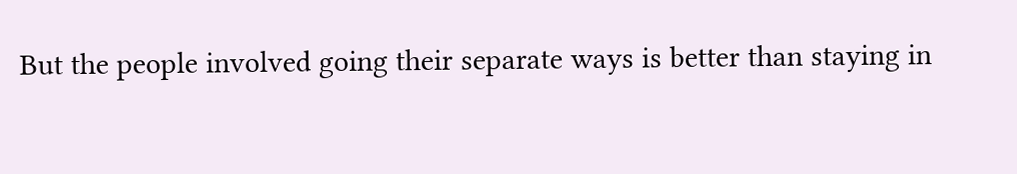But the people involved going their separate ways is better than staying in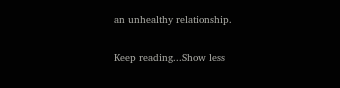an unhealthy relationship.

Keep reading...Show less